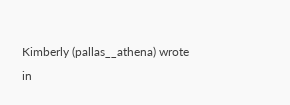Kimberly (pallas__athena) wrote in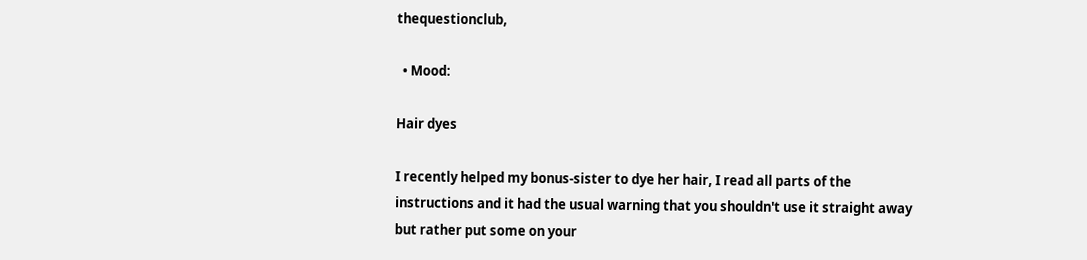thequestionclub,

  • Mood:

Hair dyes

I recently helped my bonus-sister to dye her hair, I read all parts of the instructions and it had the usual warning that you shouldn't use it straight away but rather put some on your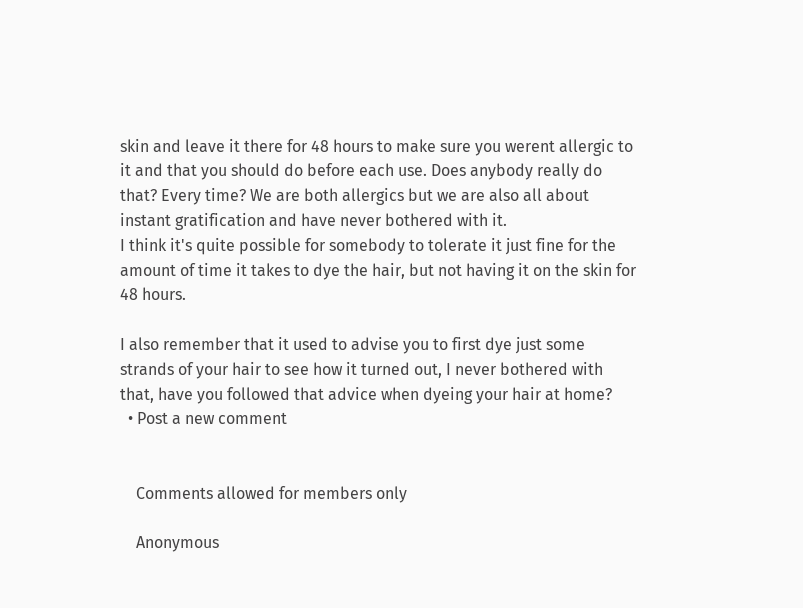skin and leave it there for 48 hours to make sure you werent allergic to it and that you should do before each use. Does anybody really do that? Every time? We are both allergics but we are also all about instant gratification and have never bothered with it.
I think it's quite possible for somebody to tolerate it just fine for the amount of time it takes to dye the hair, but not having it on the skin for 48 hours.

I also remember that it used to advise you to first dye just some strands of your hair to see how it turned out, I never bothered with that, have you followed that advice when dyeing your hair at home?
  • Post a new comment


    Comments allowed for members only

    Anonymous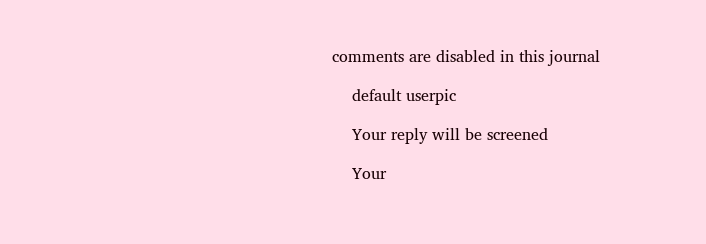comments are disabled in this journal

    default userpic

    Your reply will be screened

    Your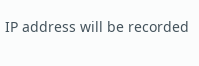IP address will be recorded